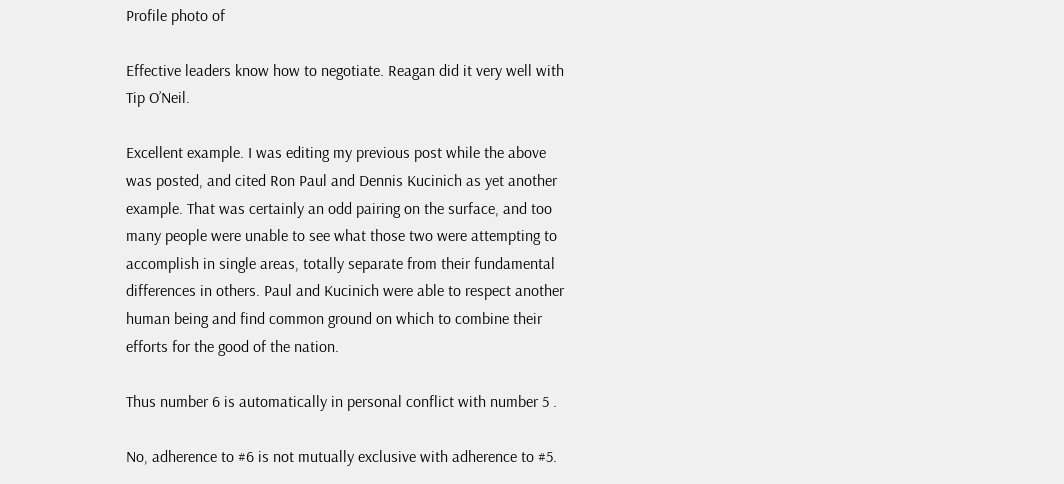Profile photo of

Effective leaders know how to negotiate. Reagan did it very well with Tip O’Neil.

Excellent example. I was editing my previous post while the above was posted, and cited Ron Paul and Dennis Kucinich as yet another example. That was certainly an odd pairing on the surface, and too many people were unable to see what those two were attempting to accomplish in single areas, totally separate from their fundamental differences in others. Paul and Kucinich were able to respect another human being and find common ground on which to combine their efforts for the good of the nation.

Thus number 6 is automatically in personal conflict with number 5 .

No, adherence to #6 is not mutually exclusive with adherence to #5.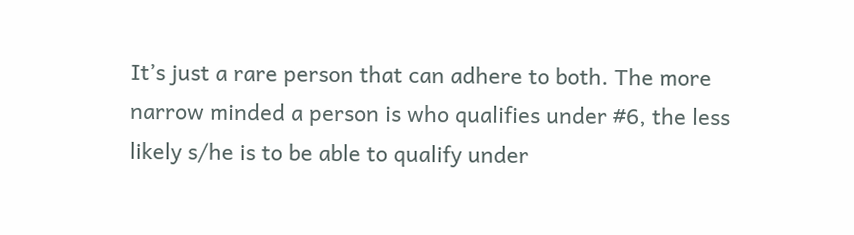It’s just a rare person that can adhere to both. The more narrow minded a person is who qualifies under #6, the less likely s/he is to be able to qualify under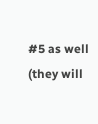#5 as well (they will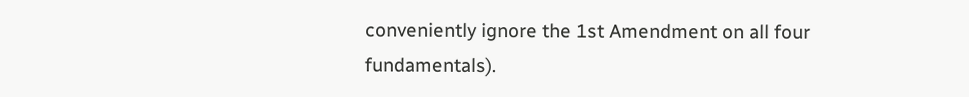conveniently ignore the 1st Amendment on all four fundamentals).